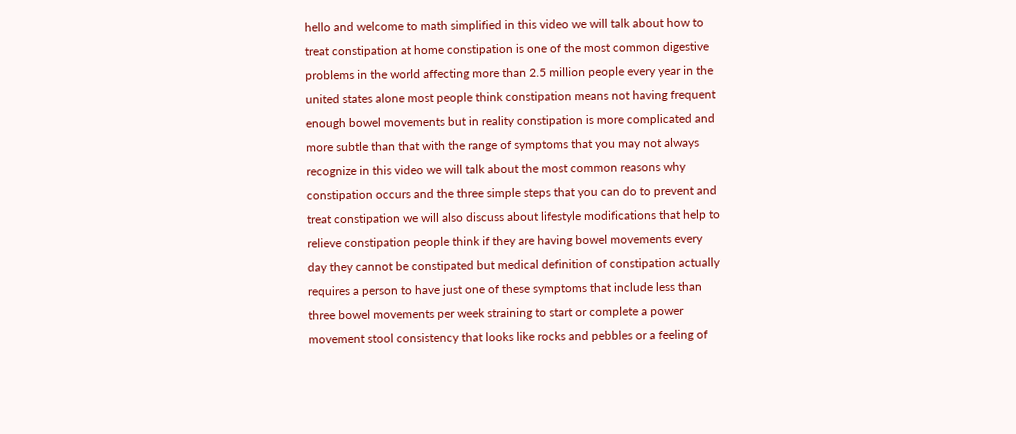hello and welcome to math simplified in this video we will talk about how to treat constipation at home constipation is one of the most common digestive problems in the world affecting more than 2.5 million people every year in the united states alone most people think constipation means not having frequent enough bowel movements but in reality constipation is more complicated and more subtle than that with the range of symptoms that you may not always recognize in this video we will talk about the most common reasons why constipation occurs and the three simple steps that you can do to prevent and treat constipation we will also discuss about lifestyle modifications that help to relieve constipation people think if they are having bowel movements every day they cannot be constipated but medical definition of constipation actually requires a person to have just one of these symptoms that include less than three bowel movements per week straining to start or complete a power movement stool consistency that looks like rocks and pebbles or a feeling of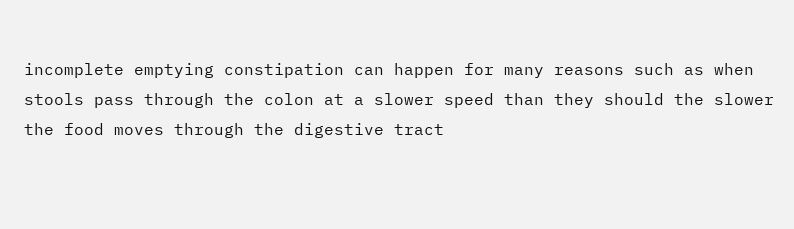incomplete emptying constipation can happen for many reasons such as when stools pass through the colon at a slower speed than they should the slower the food moves through the digestive tract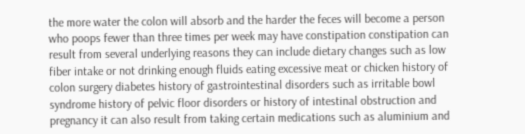the more water the colon will absorb and the harder the feces will become a person who poops fewer than three times per week may have constipation constipation can result from several underlying reasons they can include dietary changes such as low fiber intake or not drinking enough fluids eating excessive meat or chicken history of colon surgery diabetes history of gastrointestinal disorders such as irritable bowl syndrome history of pelvic floor disorders or history of intestinal obstruction and pregnancy it can also result from taking certain medications such as aluminium and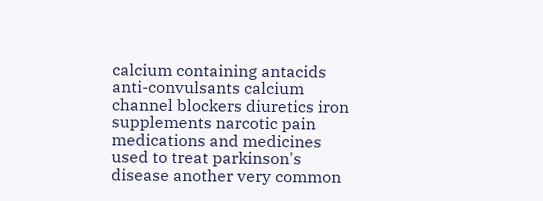calcium containing antacids anti-convulsants calcium channel blockers diuretics iron supplements narcotic pain medications and medicines used to treat parkinson's disease another very common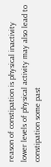reason of constipation is physical inactivity lower levels of physical activity may also lead to constipation some past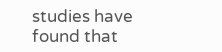studies have found that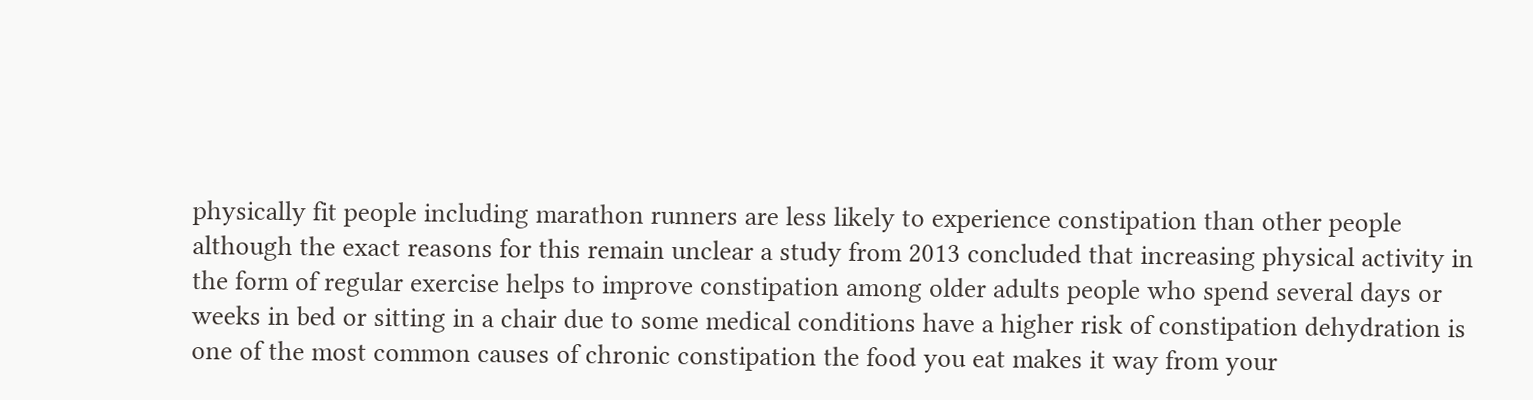physically fit people including marathon runners are less likely to experience constipation than other people although the exact reasons for this remain unclear a study from 2013 concluded that increasing physical activity in the form of regular exercise helps to improve constipation among older adults people who spend several days or weeks in bed or sitting in a chair due to some medical conditions have a higher risk of constipation dehydration is one of the most common causes of chronic constipation the food you eat makes it way from your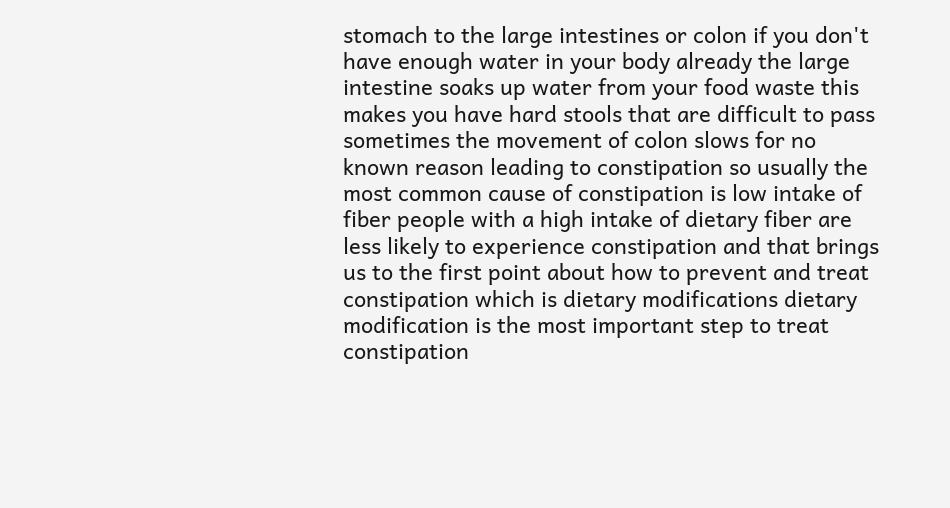stomach to the large intestines or colon if you don't have enough water in your body already the large intestine soaks up water from your food waste this makes you have hard stools that are difficult to pass sometimes the movement of colon slows for no known reason leading to constipation so usually the most common cause of constipation is low intake of fiber people with a high intake of dietary fiber are less likely to experience constipation and that brings us to the first point about how to prevent and treat constipation which is dietary modifications dietary modification is the most important step to treat constipation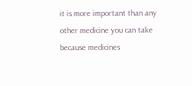it is more important than any other medicine you can take because medicines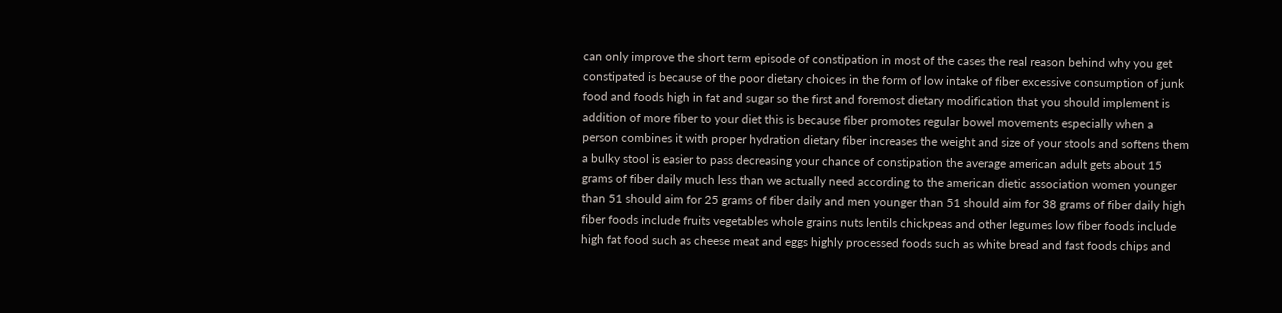can only improve the short term episode of constipation in most of the cases the real reason behind why you get constipated is because of the poor dietary choices in the form of low intake of fiber excessive consumption of junk food and foods high in fat and sugar so the first and foremost dietary modification that you should implement is addition of more fiber to your diet this is because fiber promotes regular bowel movements especially when a person combines it with proper hydration dietary fiber increases the weight and size of your stools and softens them a bulky stool is easier to pass decreasing your chance of constipation the average american adult gets about 15 grams of fiber daily much less than we actually need according to the american dietic association women younger than 51 should aim for 25 grams of fiber daily and men younger than 51 should aim for 38 grams of fiber daily high fiber foods include fruits vegetables whole grains nuts lentils chickpeas and other legumes low fiber foods include high fat food such as cheese meat and eggs highly processed foods such as white bread and fast foods chips and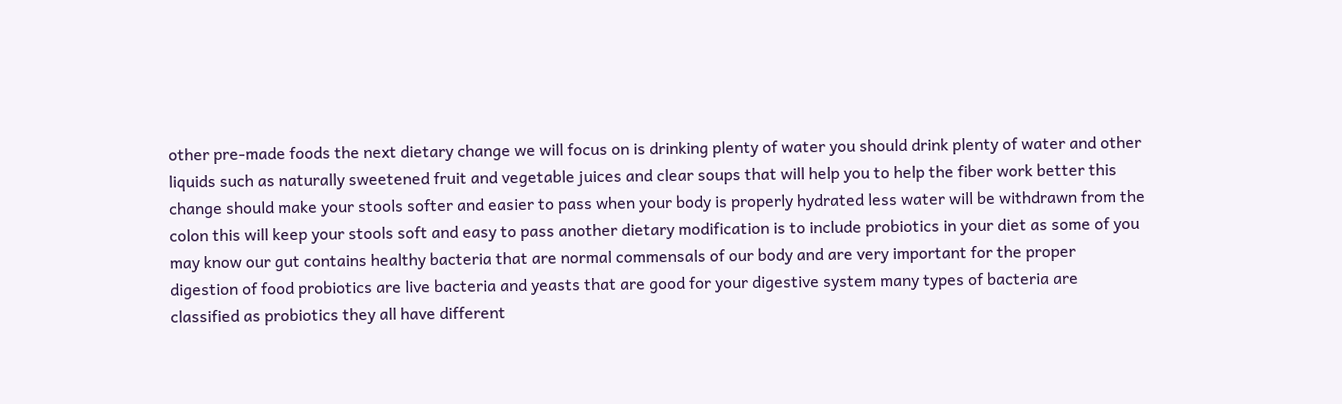other pre-made foods the next dietary change we will focus on is drinking plenty of water you should drink plenty of water and other liquids such as naturally sweetened fruit and vegetable juices and clear soups that will help you to help the fiber work better this change should make your stools softer and easier to pass when your body is properly hydrated less water will be withdrawn from the colon this will keep your stools soft and easy to pass another dietary modification is to include probiotics in your diet as some of you may know our gut contains healthy bacteria that are normal commensals of our body and are very important for the proper digestion of food probiotics are live bacteria and yeasts that are good for your digestive system many types of bacteria are classified as probiotics they all have different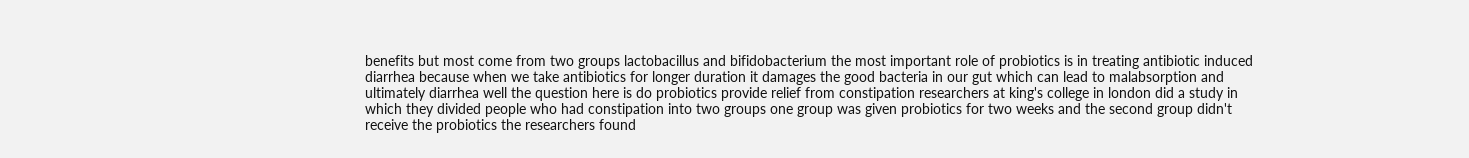benefits but most come from two groups lactobacillus and bifidobacterium the most important role of probiotics is in treating antibiotic induced diarrhea because when we take antibiotics for longer duration it damages the good bacteria in our gut which can lead to malabsorption and ultimately diarrhea well the question here is do probiotics provide relief from constipation researchers at king's college in london did a study in which they divided people who had constipation into two groups one group was given probiotics for two weeks and the second group didn't receive the probiotics the researchers found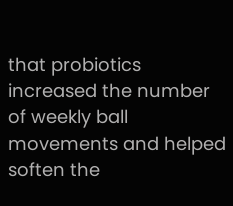that probiotics increased the number of weekly ball movements and helped soften the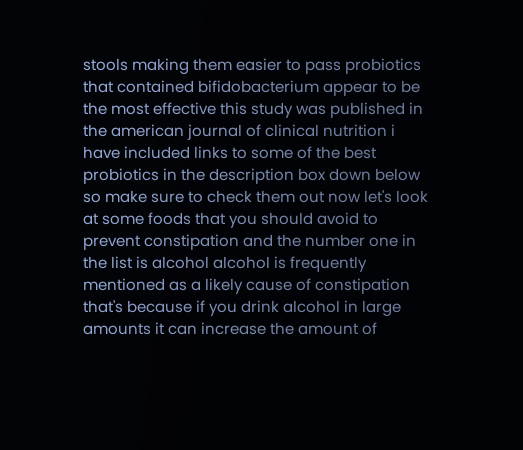stools making them easier to pass probiotics that contained bifidobacterium appear to be the most effective this study was published in the american journal of clinical nutrition i have included links to some of the best probiotics in the description box down below so make sure to check them out now let's look at some foods that you should avoid to prevent constipation and the number one in the list is alcohol alcohol is frequently mentioned as a likely cause of constipation that's because if you drink alcohol in large amounts it can increase the amount of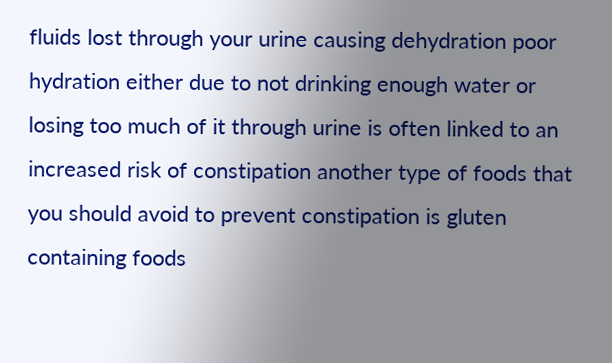fluids lost through your urine causing dehydration poor hydration either due to not drinking enough water or losing too much of it through urine is often linked to an increased risk of constipation another type of foods that you should avoid to prevent constipation is gluten containing foods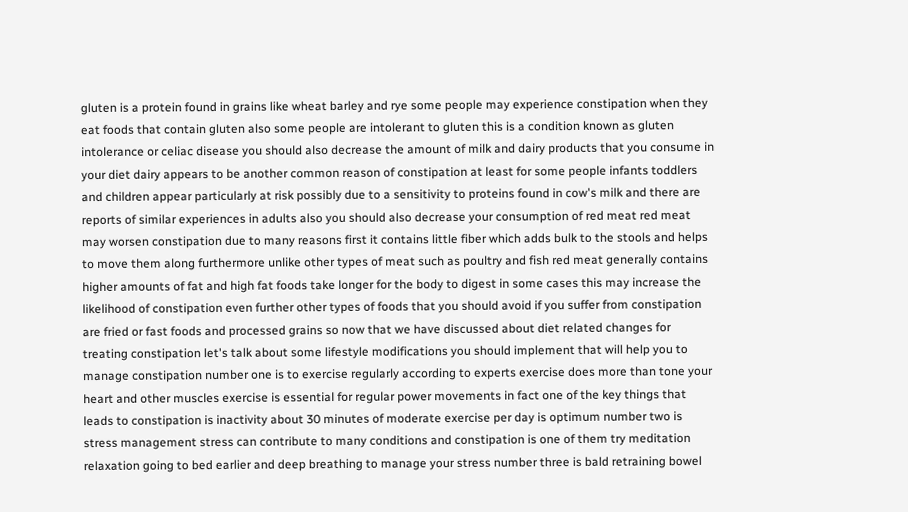gluten is a protein found in grains like wheat barley and rye some people may experience constipation when they eat foods that contain gluten also some people are intolerant to gluten this is a condition known as gluten intolerance or celiac disease you should also decrease the amount of milk and dairy products that you consume in your diet dairy appears to be another common reason of constipation at least for some people infants toddlers and children appear particularly at risk possibly due to a sensitivity to proteins found in cow's milk and there are reports of similar experiences in adults also you should also decrease your consumption of red meat red meat may worsen constipation due to many reasons first it contains little fiber which adds bulk to the stools and helps to move them along furthermore unlike other types of meat such as poultry and fish red meat generally contains higher amounts of fat and high fat foods take longer for the body to digest in some cases this may increase the likelihood of constipation even further other types of foods that you should avoid if you suffer from constipation are fried or fast foods and processed grains so now that we have discussed about diet related changes for treating constipation let's talk about some lifestyle modifications you should implement that will help you to manage constipation number one is to exercise regularly according to experts exercise does more than tone your heart and other muscles exercise is essential for regular power movements in fact one of the key things that leads to constipation is inactivity about 30 minutes of moderate exercise per day is optimum number two is stress management stress can contribute to many conditions and constipation is one of them try meditation relaxation going to bed earlier and deep breathing to manage your stress number three is bald retraining bowel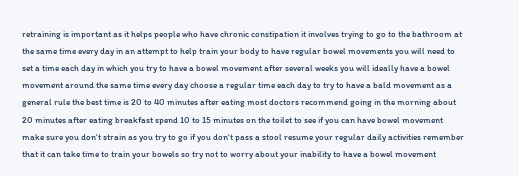retraining is important as it helps people who have chronic constipation it involves trying to go to the bathroom at the same time every day in an attempt to help train your body to have regular bowel movements you will need to set a time each day in which you try to have a bowel movement after several weeks you will ideally have a bowel movement around the same time every day choose a regular time each day to try to have a bald movement as a general rule the best time is 20 to 40 minutes after eating most doctors recommend going in the morning about 20 minutes after eating breakfast spend 10 to 15 minutes on the toilet to see if you can have bowel movement make sure you don't strain as you try to go if you don't pass a stool resume your regular daily activities remember that it can take time to train your bowels so try not to worry about your inability to have a bowel movement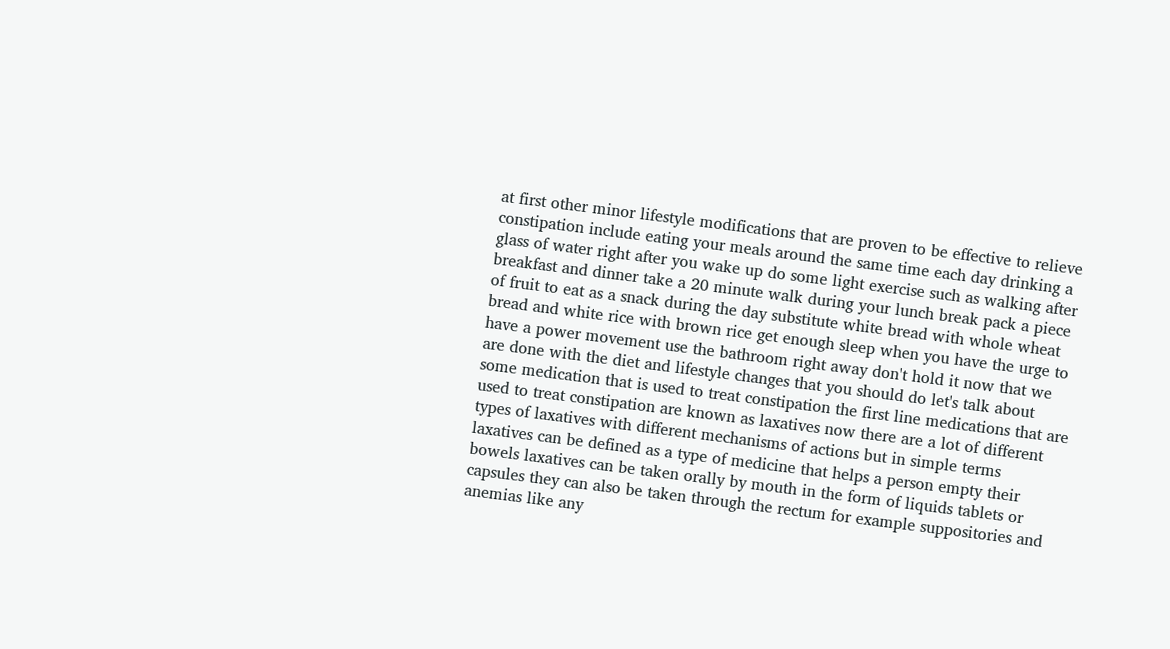at first other minor lifestyle modifications that are proven to be effective to relieve constipation include eating your meals around the same time each day drinking a glass of water right after you wake up do some light exercise such as walking after breakfast and dinner take a 20 minute walk during your lunch break pack a piece of fruit to eat as a snack during the day substitute white bread with whole wheat bread and white rice with brown rice get enough sleep when you have the urge to have a power movement use the bathroom right away don't hold it now that we are done with the diet and lifestyle changes that you should do let's talk about some medication that is used to treat constipation the first line medications that are used to treat constipation are known as laxatives now there are a lot of different types of laxatives with different mechanisms of actions but in simple terms laxatives can be defined as a type of medicine that helps a person empty their bowels laxatives can be taken orally by mouth in the form of liquids tablets or capsules they can also be taken through the rectum for example suppositories and anemias like any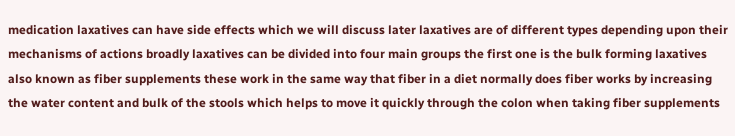medication laxatives can have side effects which we will discuss later laxatives are of different types depending upon their mechanisms of actions broadly laxatives can be divided into four main groups the first one is the bulk forming laxatives also known as fiber supplements these work in the same way that fiber in a diet normally does fiber works by increasing the water content and bulk of the stools which helps to move it quickly through the colon when taking fiber supplements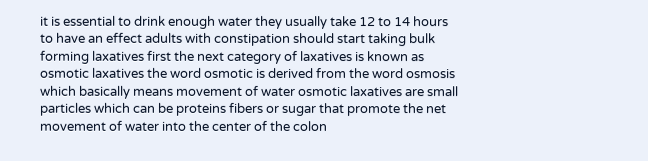it is essential to drink enough water they usually take 12 to 14 hours to have an effect adults with constipation should start taking bulk forming laxatives first the next category of laxatives is known as osmotic laxatives the word osmotic is derived from the word osmosis which basically means movement of water osmotic laxatives are small particles which can be proteins fibers or sugar that promote the net movement of water into the center of the colon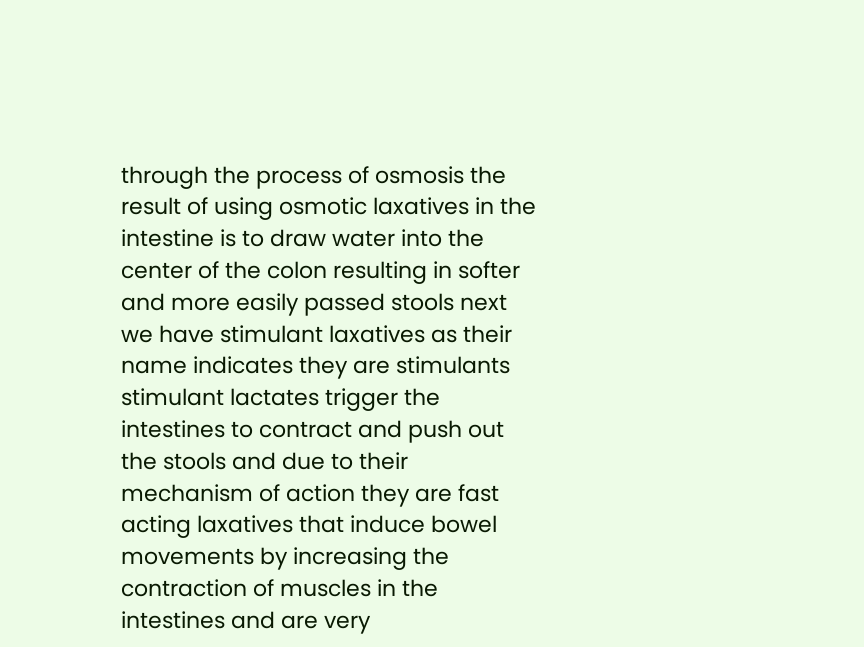through the process of osmosis the result of using osmotic laxatives in the intestine is to draw water into the center of the colon resulting in softer and more easily passed stools next we have stimulant laxatives as their name indicates they are stimulants stimulant lactates trigger the intestines to contract and push out the stools and due to their mechanism of action they are fast acting laxatives that induce bowel movements by increasing the contraction of muscles in the intestines and are very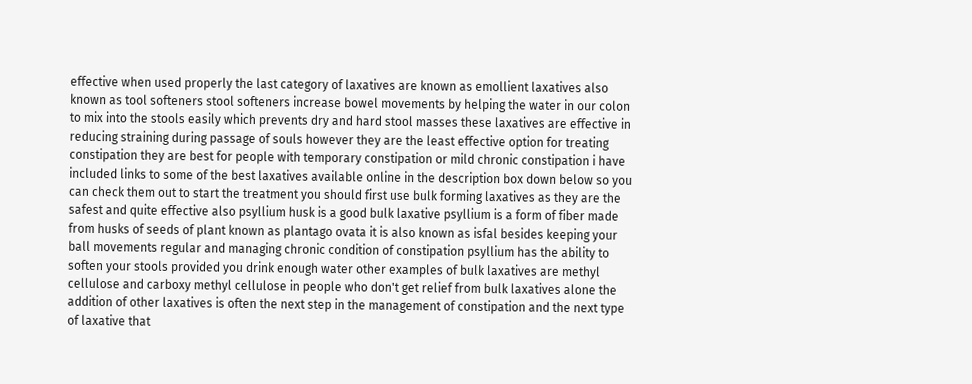effective when used properly the last category of laxatives are known as emollient laxatives also known as tool softeners stool softeners increase bowel movements by helping the water in our colon to mix into the stools easily which prevents dry and hard stool masses these laxatives are effective in reducing straining during passage of souls however they are the least effective option for treating constipation they are best for people with temporary constipation or mild chronic constipation i have included links to some of the best laxatives available online in the description box down below so you can check them out to start the treatment you should first use bulk forming laxatives as they are the safest and quite effective also psyllium husk is a good bulk laxative psyllium is a form of fiber made from husks of seeds of plant known as plantago ovata it is also known as isfal besides keeping your ball movements regular and managing chronic condition of constipation psyllium has the ability to soften your stools provided you drink enough water other examples of bulk laxatives are methyl cellulose and carboxy methyl cellulose in people who don't get relief from bulk laxatives alone the addition of other laxatives is often the next step in the management of constipation and the next type of laxative that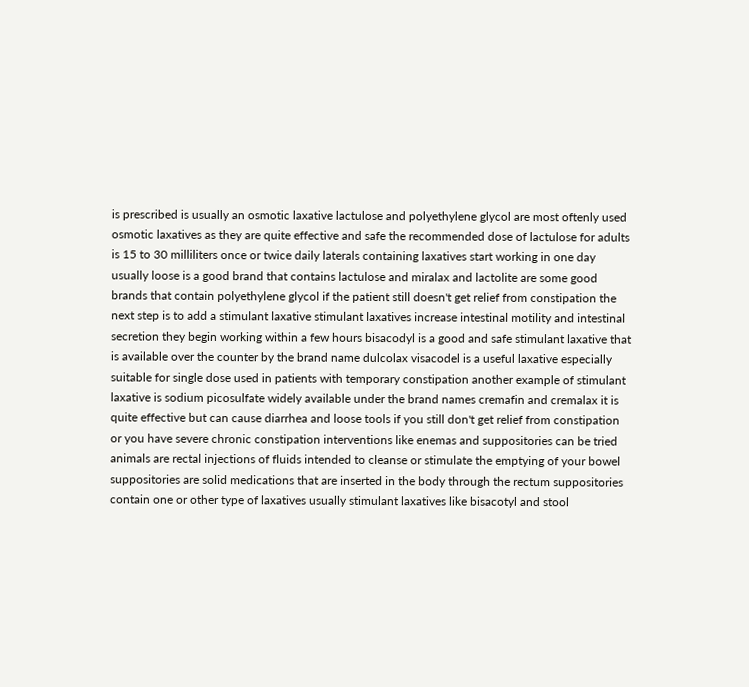is prescribed is usually an osmotic laxative lactulose and polyethylene glycol are most oftenly used osmotic laxatives as they are quite effective and safe the recommended dose of lactulose for adults is 15 to 30 milliliters once or twice daily laterals containing laxatives start working in one day usually loose is a good brand that contains lactulose and miralax and lactolite are some good brands that contain polyethylene glycol if the patient still doesn't get relief from constipation the next step is to add a stimulant laxative stimulant laxatives increase intestinal motility and intestinal secretion they begin working within a few hours bisacodyl is a good and safe stimulant laxative that is available over the counter by the brand name dulcolax visacodel is a useful laxative especially suitable for single dose used in patients with temporary constipation another example of stimulant laxative is sodium picosulfate widely available under the brand names cremafin and cremalax it is quite effective but can cause diarrhea and loose tools if you still don't get relief from constipation or you have severe chronic constipation interventions like enemas and suppositories can be tried animals are rectal injections of fluids intended to cleanse or stimulate the emptying of your bowel suppositories are solid medications that are inserted in the body through the rectum suppositories contain one or other type of laxatives usually stimulant laxatives like bisacotyl and stool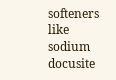softeners like sodium docusite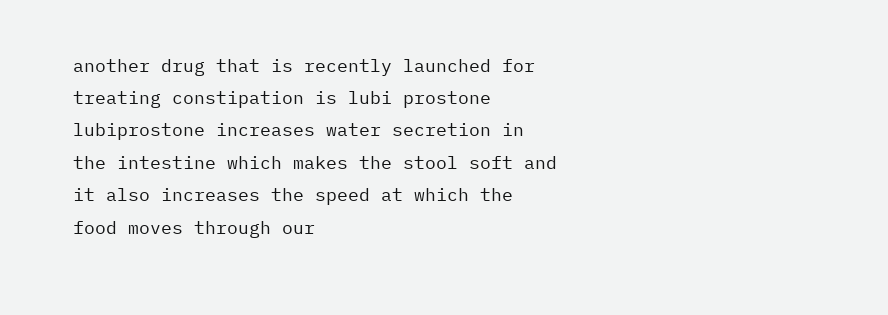another drug that is recently launched for treating constipation is lubi prostone lubiprostone increases water secretion in the intestine which makes the stool soft and it also increases the speed at which the food moves through our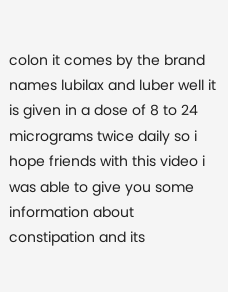colon it comes by the brand names lubilax and luber well it is given in a dose of 8 to 24 micrograms twice daily so i hope friends with this video i was able to give you some information about constipation and its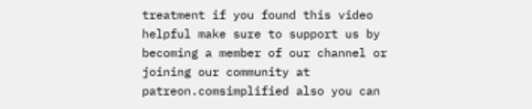treatment if you found this video helpful make sure to support us by becoming a member of our channel or joining our community at patreon.comsimplified also you can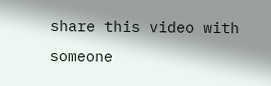share this video with someone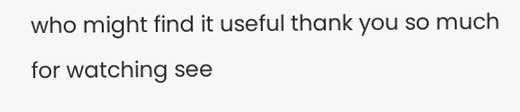who might find it useful thank you so much for watching see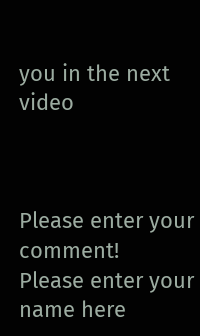you in the next video



Please enter your comment!
Please enter your name here